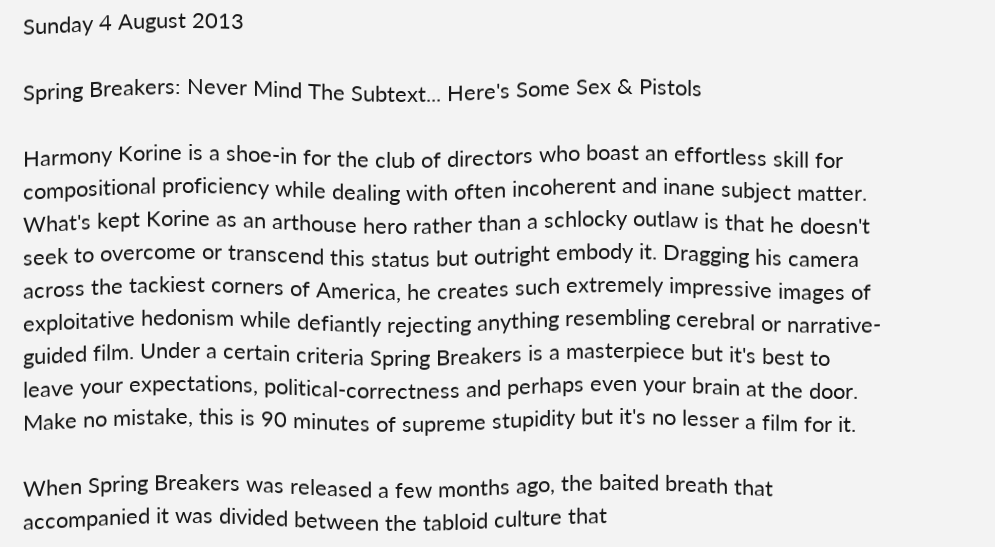Sunday 4 August 2013

Spring Breakers: Never Mind The Subtext... Here's Some Sex & Pistols

Harmony Korine is a shoe-in for the club of directors who boast an effortless skill for compositional proficiency while dealing with often incoherent and inane subject matter. What's kept Korine as an arthouse hero rather than a schlocky outlaw is that he doesn't seek to overcome or transcend this status but outright embody it. Dragging his camera across the tackiest corners of America, he creates such extremely impressive images of exploitative hedonism while defiantly rejecting anything resembling cerebral or narrative-guided film. Under a certain criteria Spring Breakers is a masterpiece but it's best to leave your expectations, political-correctness and perhaps even your brain at the door. Make no mistake, this is 90 minutes of supreme stupidity but it's no lesser a film for it.

When Spring Breakers was released a few months ago, the baited breath that accompanied it was divided between the tabloid culture that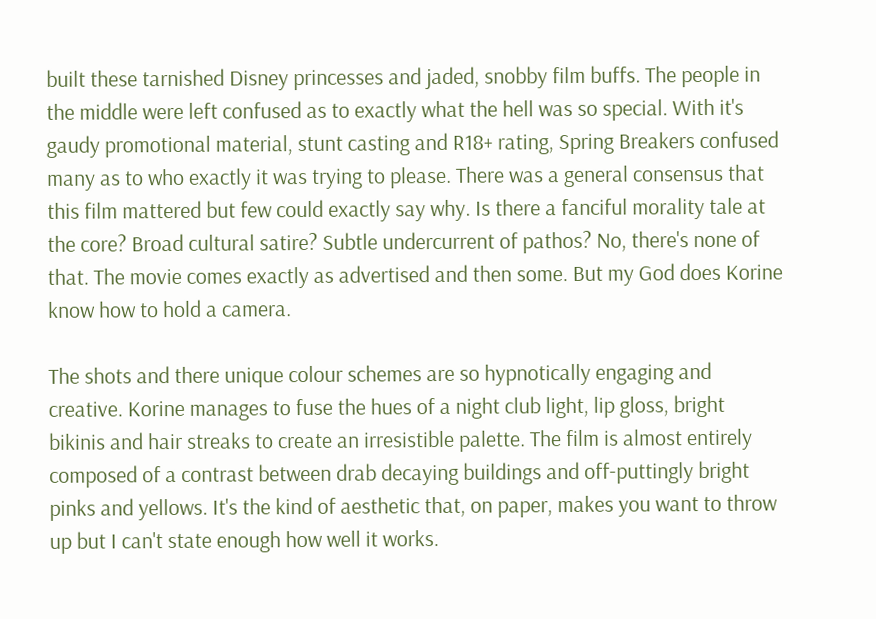built these tarnished Disney princesses and jaded, snobby film buffs. The people in the middle were left confused as to exactly what the hell was so special. With it's gaudy promotional material, stunt casting and R18+ rating, Spring Breakers confused many as to who exactly it was trying to please. There was a general consensus that this film mattered but few could exactly say why. Is there a fanciful morality tale at the core? Broad cultural satire? Subtle undercurrent of pathos? No, there's none of that. The movie comes exactly as advertised and then some. But my God does Korine know how to hold a camera.

The shots and there unique colour schemes are so hypnotically engaging and creative. Korine manages to fuse the hues of a night club light, lip gloss, bright bikinis and hair streaks to create an irresistible palette. The film is almost entirely composed of a contrast between drab decaying buildings and off-puttingly bright pinks and yellows. It's the kind of aesthetic that, on paper, makes you want to throw up but I can't state enough how well it works.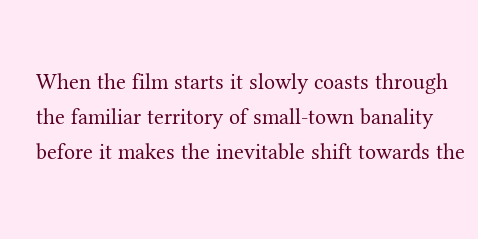When the film starts it slowly coasts through the familiar territory of small-town banality before it makes the inevitable shift towards the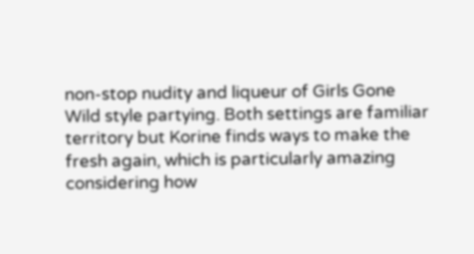non-stop nudity and liqueur of Girls Gone Wild style partying. Both settings are familiar territory but Korine finds ways to make the fresh again, which is particularly amazing considering how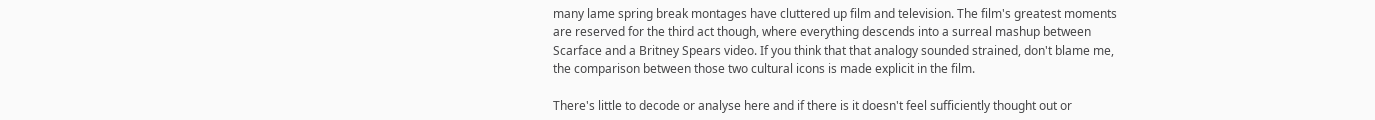many lame spring break montages have cluttered up film and television. The film's greatest moments are reserved for the third act though, where everything descends into a surreal mashup between Scarface and a Britney Spears video. If you think that that analogy sounded strained, don't blame me, the comparison between those two cultural icons is made explicit in the film.

There's little to decode or analyse here and if there is it doesn't feel sufficiently thought out or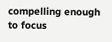compelling enough to focus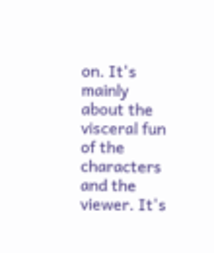on. It's mainly about the visceral fun of the characters and the viewer. It's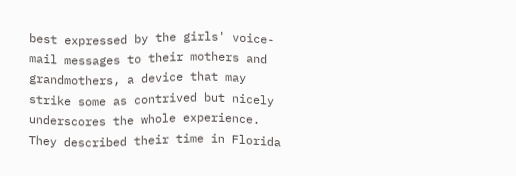best expressed by the girls' voice-mail messages to their mothers and grandmothers, a device that may strike some as contrived but nicely underscores the whole experience. They described their time in Florida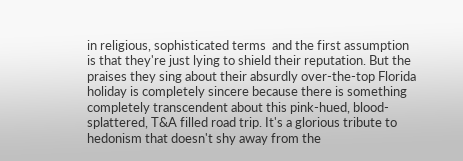in religious, sophisticated terms  and the first assumption is that they're just lying to shield their reputation. But the praises they sing about their absurdly over-the-top Florida holiday is completely sincere because there is something completely transcendent about this pink-hued, blood-splattered, T&A filled road trip. It's a glorious tribute to hedonism that doesn't shy away from the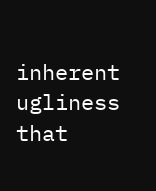inherent ugliness that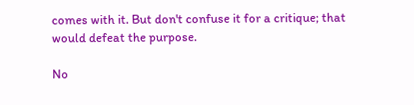comes with it. But don't confuse it for a critique; that would defeat the purpose.

No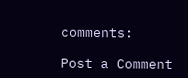comments:

Post a Comment